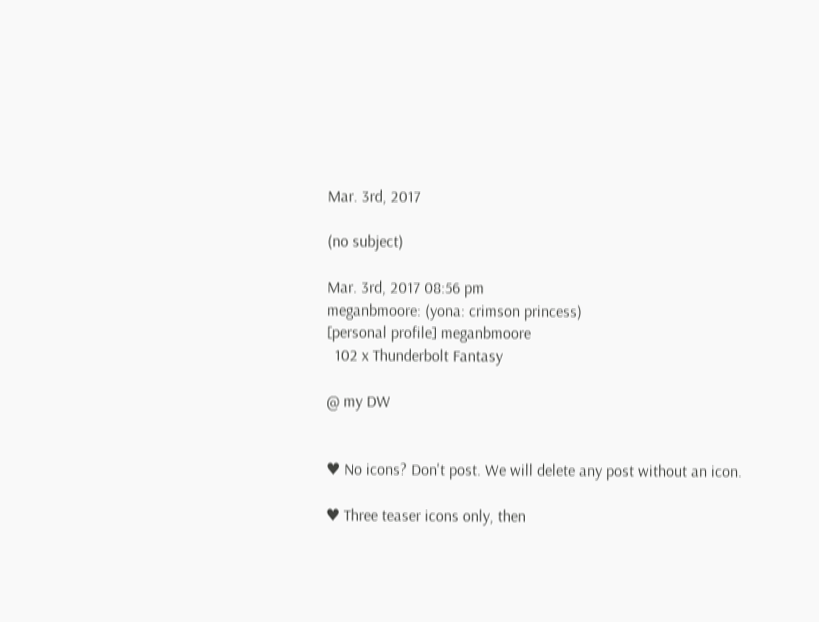Mar. 3rd, 2017

(no subject)

Mar. 3rd, 2017 08:56 pm
meganbmoore: (yona: crimson princess)
[personal profile] meganbmoore
  102 x Thunderbolt Fantasy

@ my DW


♥ No icons? Don't post. We will delete any post without an icon.

♥ Three teaser icons only, then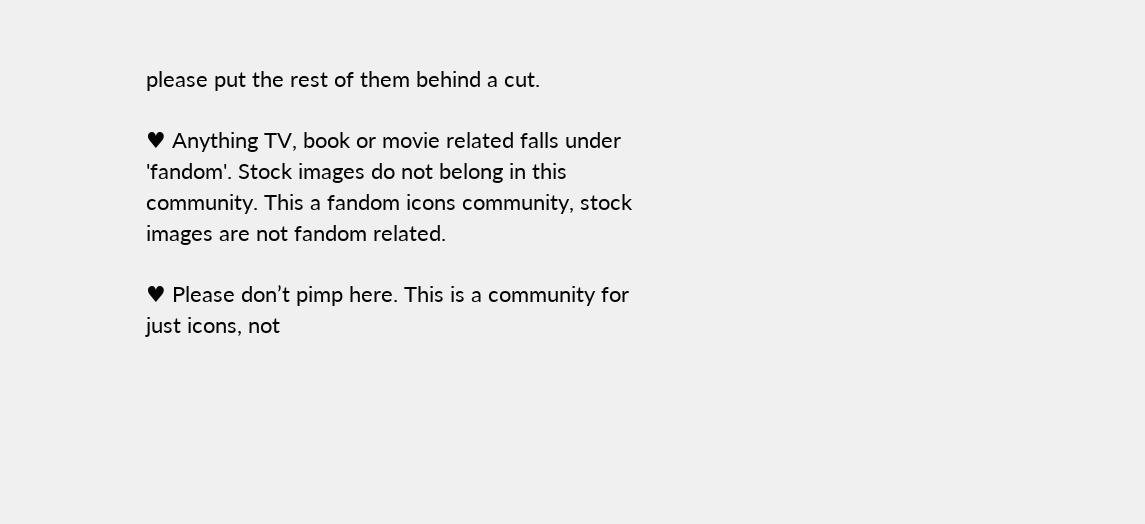please put the rest of them behind a cut.

♥ Anything TV, book or movie related falls under 'fandom'. Stock images do not belong in this community. This a fandom icons community, stock images are not fandom related.

♥ Please don’t pimp here. This is a community for just icons, not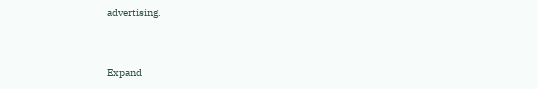advertising.


Expand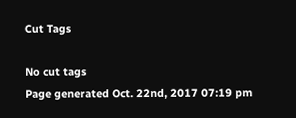Cut Tags

No cut tags
Page generated Oct. 22nd, 2017 07:19 pm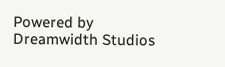Powered by Dreamwidth Studios